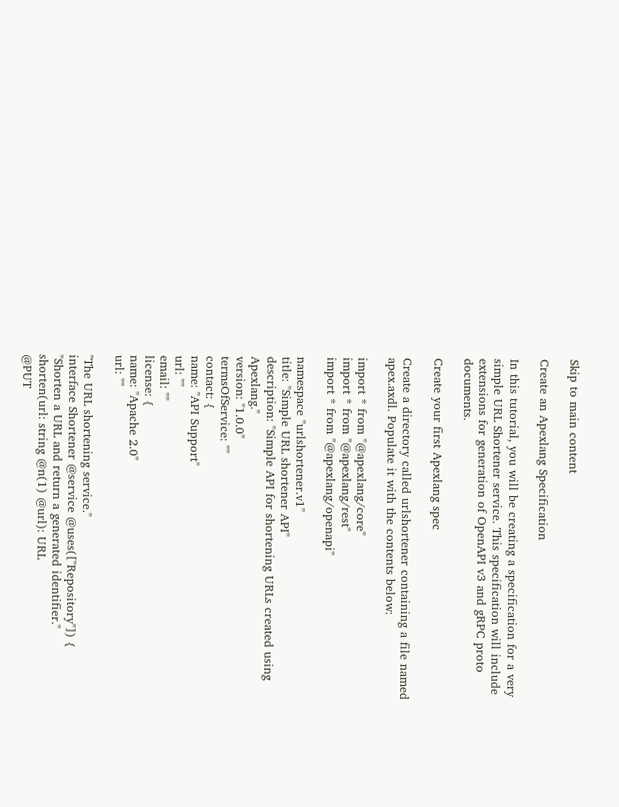Skip to main content

Create an Apexlang Specification

In this tutorial, you will be creating a specification for a very simple URL Shortener service. This specification will include extensions for generation of OpenAPI v3 and gRPC proto documents.

Create your first Apexlang spec

Create a directory called urlshortener containing a file named apex.axdl. Populate it with the contents below:

import * from "@apexlang/core"
import * from "@apexlang/rest"
import * from "@apexlang/openapi"

namespace "urlshortener.v1"
title: "Simple URL shortener API"
description: "Simple API for shortening URLs created using Apexlang."
version: "1.0.0"
termsOfService: ""
contact: {
name: "API Support"
url: ""
email: ""
license: {
name: "Apache 2.0"
url: ""

"The URL shortening service."
interface Shortener @service @uses(["Repository"]) {
"Shorten a URL and return a generated identifier."
shorten(url: string @n(1) @url): URL
@PUT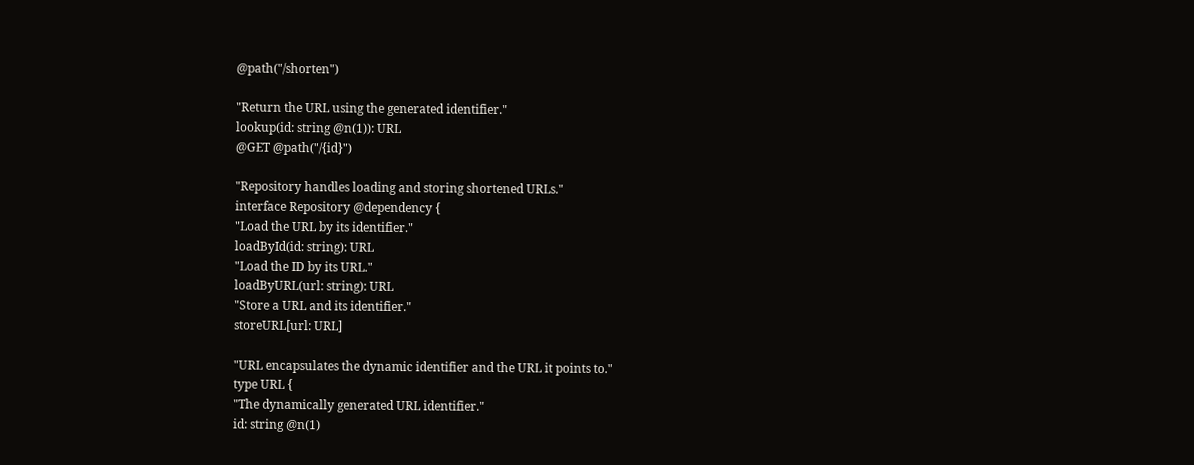@path("/shorten")

"Return the URL using the generated identifier."
lookup(id: string @n(1)): URL
@GET @path("/{id}")

"Repository handles loading and storing shortened URLs."
interface Repository @dependency {
"Load the URL by its identifier."
loadById(id: string): URL
"Load the ID by its URL."
loadByURL(url: string): URL
"Store a URL and its identifier."
storeURL[url: URL]

"URL encapsulates the dynamic identifier and the URL it points to."
type URL {
"The dynamically generated URL identifier."
id: string @n(1)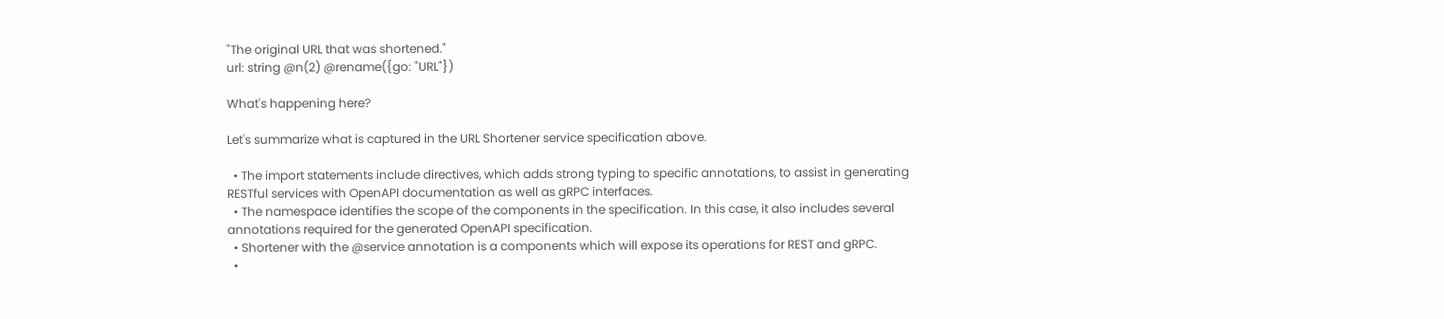"The original URL that was shortened."
url: string @n(2) @rename({go: "URL"})

What's happening here?

Let's summarize what is captured in the URL Shortener service specification above.

  • The import statements include directives, which adds strong typing to specific annotations, to assist in generating RESTful services with OpenAPI documentation as well as gRPC interfaces.
  • The namespace identifies the scope of the components in the specification. In this case, it also includes several annotations required for the generated OpenAPI specification.
  • Shortener with the @service annotation is a components which will expose its operations for REST and gRPC.
  •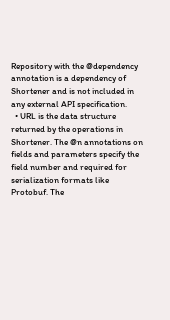Repository with the @dependency annotation is a dependency of Shortener and is not included in any external API specification.
  • URL is the data structure returned by the operations in Shortener. The @n annotations on fields and parameters specify the field number and required for serialization formats like Protobuf. The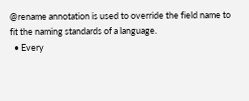@rename annotation is used to override the field name to fit the naming standards of a language.
  • Every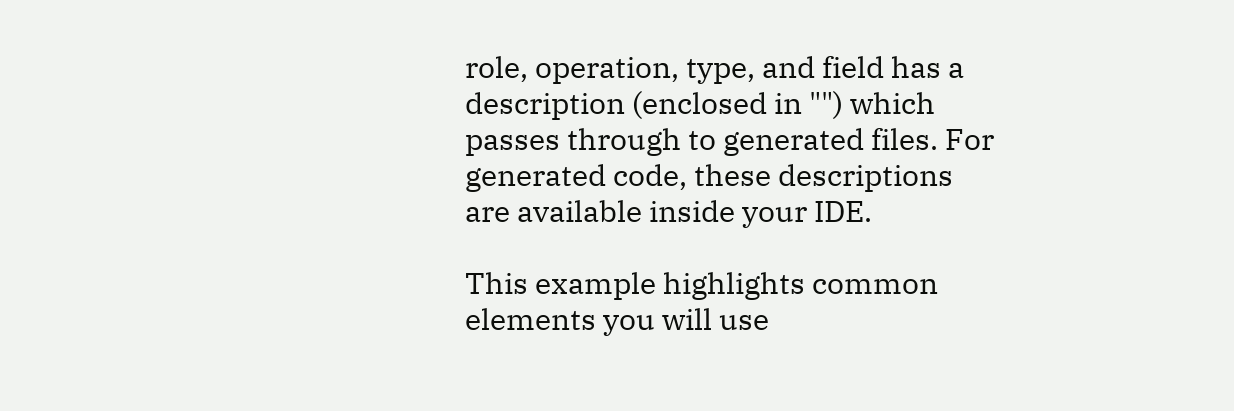role, operation, type, and field has a description (enclosed in "") which passes through to generated files. For generated code, these descriptions are available inside your IDE.

This example highlights common elements you will use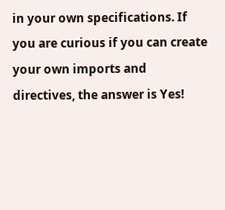in your own specifications. If you are curious if you can create your own imports and directives, the answer is Yes!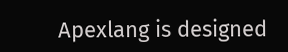Apexlang is designed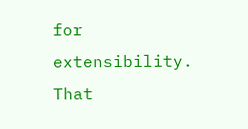for extensibility. That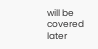will be covered later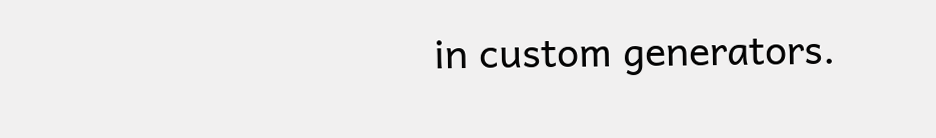in custom generators.